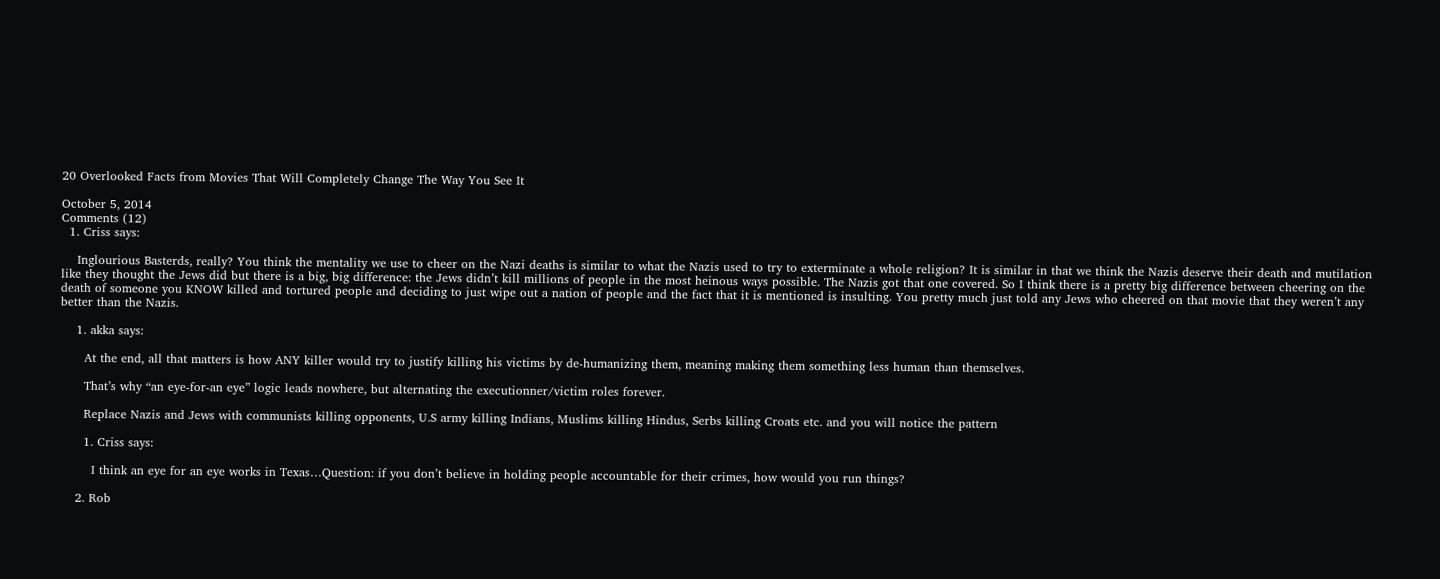20 Overlooked Facts from Movies That Will Completely Change The Way You See It

October 5, 2014
Comments (12)
  1. Criss says:

    Inglourious Basterds, really? You think the mentality we use to cheer on the Nazi deaths is similar to what the Nazis used to try to exterminate a whole religion? It is similar in that we think the Nazis deserve their death and mutilation like they thought the Jews did but there is a big, big difference: the Jews didn’t kill millions of people in the most heinous ways possible. The Nazis got that one covered. So I think there is a pretty big difference between cheering on the death of someone you KNOW killed and tortured people and deciding to just wipe out a nation of people and the fact that it is mentioned is insulting. You pretty much just told any Jews who cheered on that movie that they weren’t any better than the Nazis.

    1. akka says:

      At the end, all that matters is how ANY killer would try to justify killing his victims by de-humanizing them, meaning making them something less human than themselves.

      That’s why “an eye-for-an eye” logic leads nowhere, but alternating the executionner/victim roles forever.

      Replace Nazis and Jews with communists killing opponents, U.S army killing Indians, Muslims killing Hindus, Serbs killing Croats etc. and you will notice the pattern

      1. Criss says:

        I think an eye for an eye works in Texas…Question: if you don’t believe in holding people accountable for their crimes, how would you run things?

    2. Rob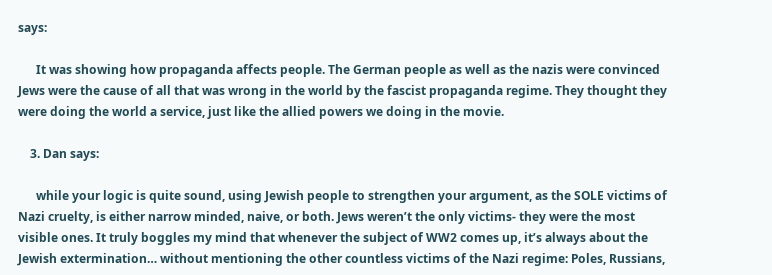says:

      It was showing how propaganda affects people. The German people as well as the nazis were convinced Jews were the cause of all that was wrong in the world by the fascist propaganda regime. They thought they were doing the world a service, just like the allied powers we doing in the movie.

    3. Dan says:

      while your logic is quite sound, using Jewish people to strengthen your argument, as the SOLE victims of Nazi cruelty, is either narrow minded, naive, or both. Jews weren’t the only victims- they were the most visible ones. It truly boggles my mind that whenever the subject of WW2 comes up, it’s always about the Jewish extermination… without mentioning the other countless victims of the Nazi regime: Poles, Russians,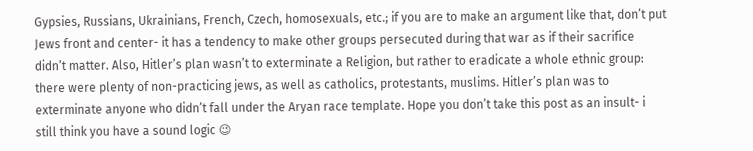Gypsies, Russians, Ukrainians, French, Czech, homosexuals, etc.; if you are to make an argument like that, don’t put Jews front and center- it has a tendency to make other groups persecuted during that war as if their sacrifice didn’t matter. Also, Hitler’s plan wasn’t to exterminate a Religion, but rather to eradicate a whole ethnic group: there were plenty of non-practicing jews, as well as catholics, protestants, muslims. Hitler’s plan was to exterminate anyone who didn’t fall under the Aryan race template. Hope you don’t take this post as an insult- i still think you have a sound logic 😉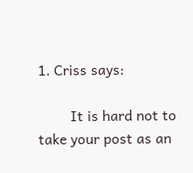1. Criss says:

        It is hard not to take your post as an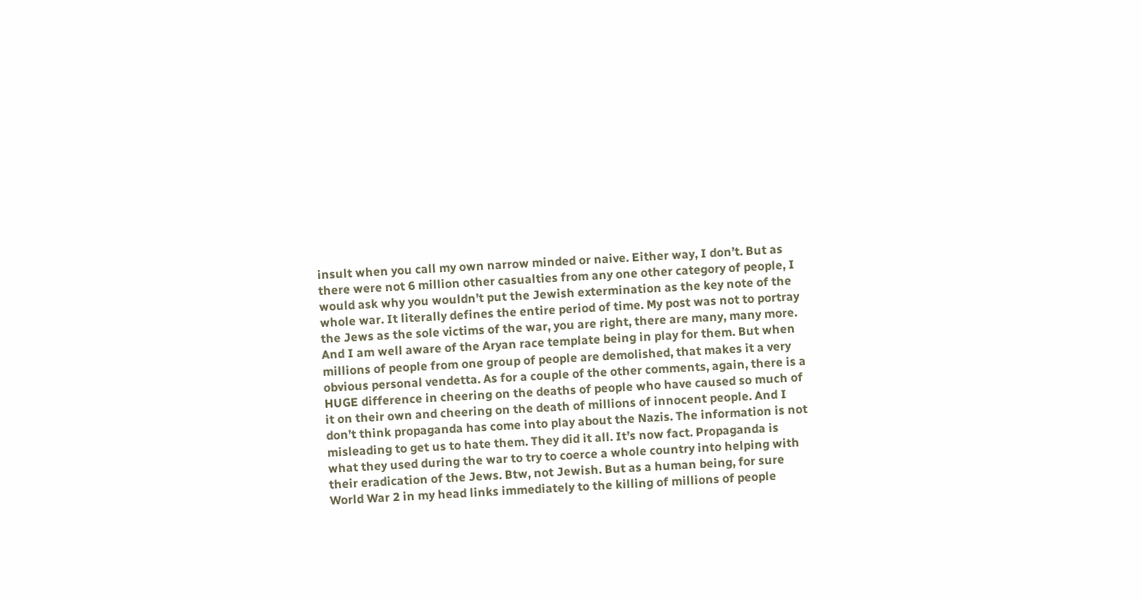insult when you call my own narrow minded or naive. Either way, I don’t. But as there were not 6 million other casualties from any one other category of people, I would ask why you wouldn’t put the Jewish extermination as the key note of the whole war. It literally defines the entire period of time. My post was not to portray the Jews as the sole victims of the war, you are right, there are many, many more. And I am well aware of the Aryan race template being in play for them. But when millions of people from one group of people are demolished, that makes it a very obvious personal vendetta. As for a couple of the other comments, again, there is a HUGE difference in cheering on the deaths of people who have caused so much of it on their own and cheering on the death of millions of innocent people. And I don’t think propaganda has come into play about the Nazis. The information is not misleading to get us to hate them. They did it all. It’s now fact. Propaganda is what they used during the war to try to coerce a whole country into helping with their eradication of the Jews. Btw, not Jewish. But as a human being, for sure World War 2 in my head links immediately to the killing of millions of people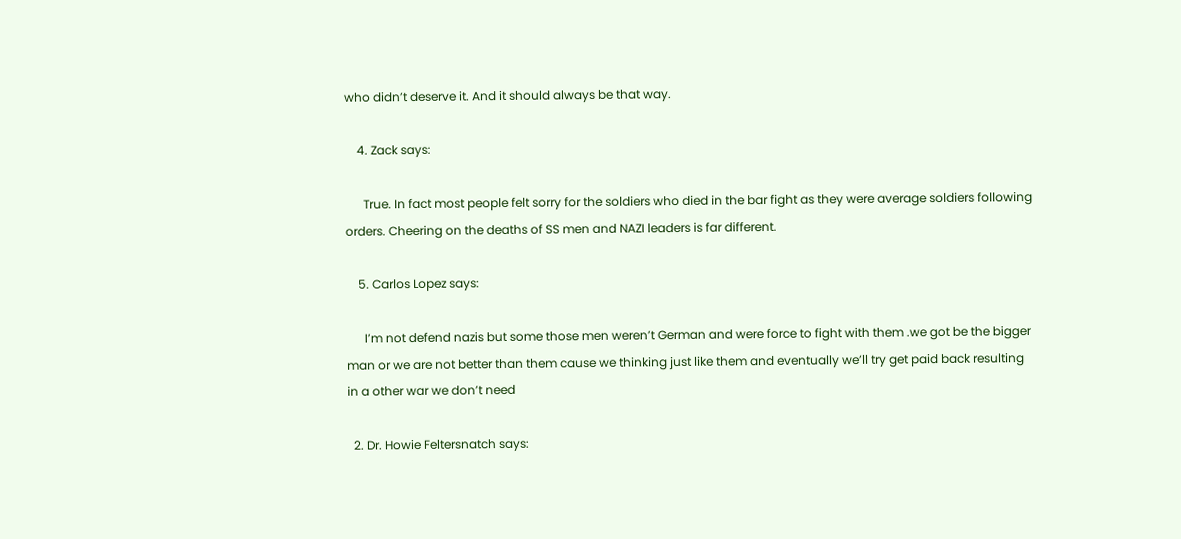who didn’t deserve it. And it should always be that way.

    4. Zack says:

      True. In fact most people felt sorry for the soldiers who died in the bar fight as they were average soldiers following orders. Cheering on the deaths of SS men and NAZI leaders is far different.

    5. Carlos Lopez says:

      I’m not defend nazis but some those men weren’t German and were force to fight with them .we got be the bigger man or we are not better than them cause we thinking just like them and eventually we’ll try get paid back resulting in a other war we don’t need

  2. Dr. Howie Feltersnatch says: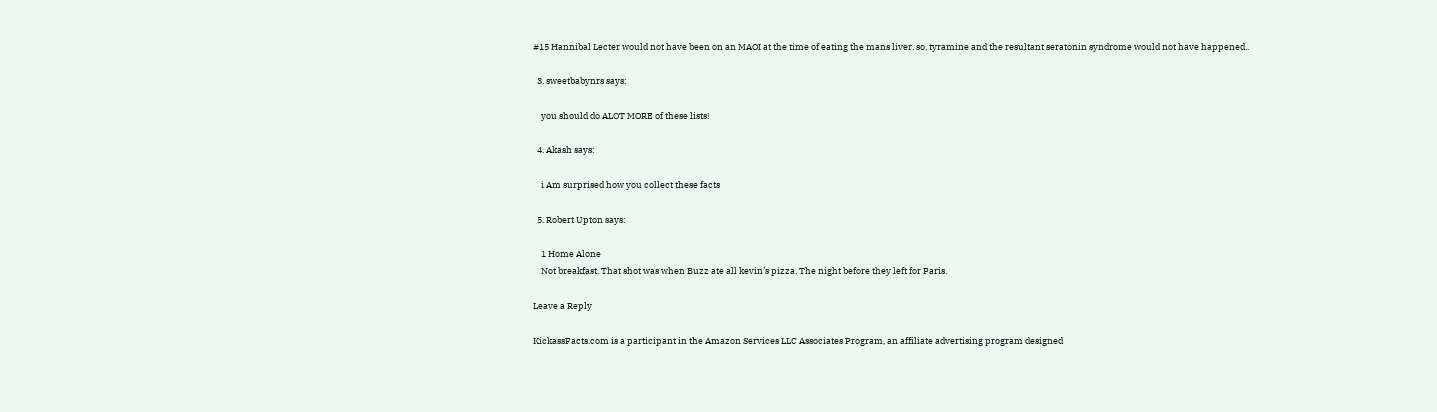#15 Hannibal Lecter would not have been on an MAOI at the time of eating the mans liver. so, tyramine and the resultant seratonin syndrome would not have happened..

  3. sweetbabynrs says:

    you should do ALOT MORE of these lists!

  4. Akash says:

    i Am surprised how you collect these facts

  5. Robert Upton says:

    1 Home Alone
    Not breakfast. That shot was when Buzz ate all kevin’s pizza. The night before they left for Paris.

Leave a Reply

KickassFacts.com is a participant in the Amazon Services LLC Associates Program, an affiliate advertising program designed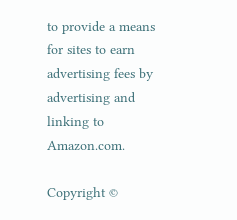to provide a means for sites to earn advertising fees by advertising and linking to Amazon.com.

Copyright ©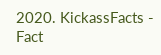2020. KickassFacts - Fact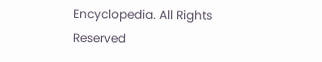Encyclopedia. All Rights Reserved